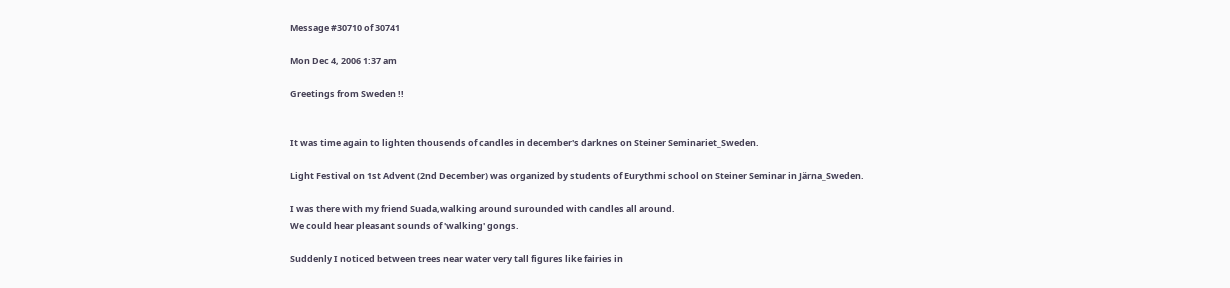Message #30710 of 30741

Mon Dec 4, 2006 1:37 am

Greetings from Sweden !!


It was time again to lighten thousends of candles in december's darknes on Steiner Seminariet_Sweden.

Light Festival on 1st Advent (2nd December) was organized by students of Eurythmi school on Steiner Seminar in Järna_Sweden.

I was there with my friend Suada,walking around surounded with candles all around.
We could hear pleasant sounds of 'walking' gongs.

Suddenly I noticed between trees near water very tall figures like fairies in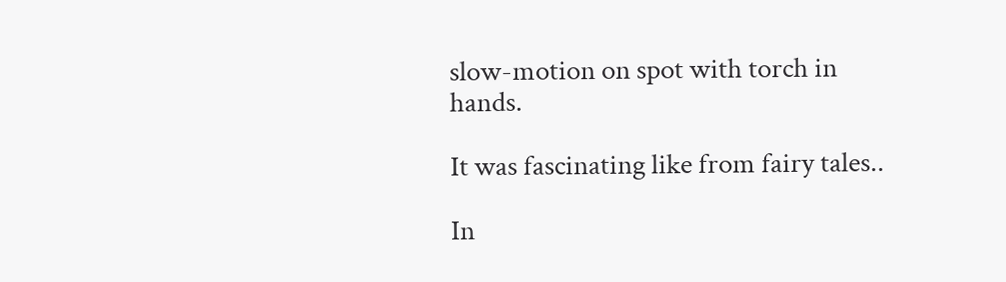slow-motion on spot with torch in hands.

It was fascinating like from fairy tales..

In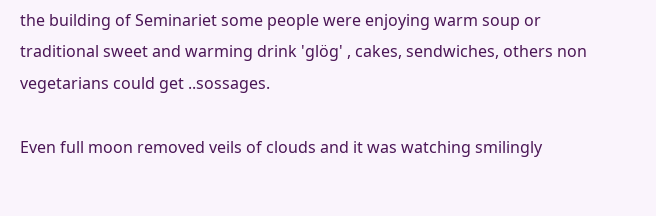the building of Seminariet some people were enjoying warm soup or traditional sweet and warming drink 'glög' , cakes, sendwiches, others non vegetarians could get ..sossages.

Even full moon removed veils of clouds and it was watching smilingly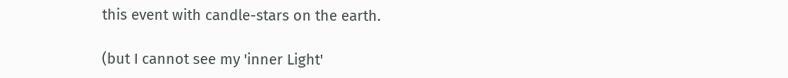this event with candle-stars on the earth.

(but I cannot see my 'inner Light'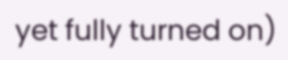yet fully turned on)